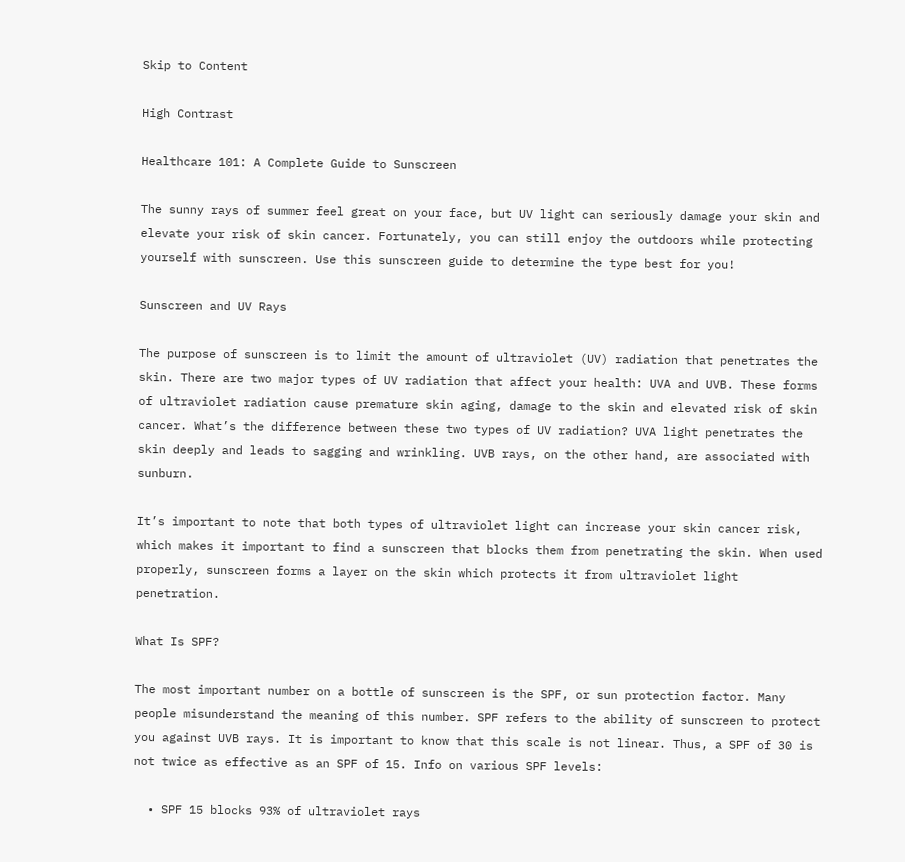Skip to Content

High Contrast

Healthcare 101: A Complete Guide to Sunscreen

The sunny rays of summer feel great on your face, but UV light can seriously damage your skin and elevate your risk of skin cancer. Fortunately, you can still enjoy the outdoors while protecting yourself with sunscreen. Use this sunscreen guide to determine the type best for you!

Sunscreen and UV Rays

The purpose of sunscreen is to limit the amount of ultraviolet (UV) radiation that penetrates the skin. There are two major types of UV radiation that affect your health: UVA and UVB. These forms of ultraviolet radiation cause premature skin aging, damage to the skin and elevated risk of skin cancer. What’s the difference between these two types of UV radiation? UVA light penetrates the skin deeply and leads to sagging and wrinkling. UVB rays, on the other hand, are associated with sunburn.

It’s important to note that both types of ultraviolet light can increase your skin cancer risk, which makes it important to find a sunscreen that blocks them from penetrating the skin. When used properly, sunscreen forms a layer on the skin which protects it from ultraviolet light penetration.

What Is SPF?

The most important number on a bottle of sunscreen is the SPF, or sun protection factor. Many people misunderstand the meaning of this number. SPF refers to the ability of sunscreen to protect you against UVB rays. It is important to know that this scale is not linear. Thus, a SPF of 30 is not twice as effective as an SPF of 15. Info on various SPF levels:

  • SPF 15 blocks 93% of ultraviolet rays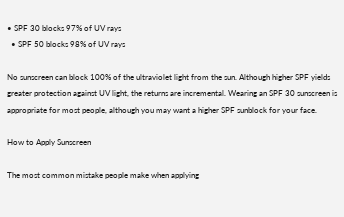• SPF 30 blocks 97% of UV rays
  • SPF 50 blocks 98% of UV rays

No sunscreen can block 100% of the ultraviolet light from the sun. Although higher SPF yields greater protection against UV light, the returns are incremental. Wearing an SPF 30 sunscreen is appropriate for most people, although you may want a higher SPF sunblock for your face.

How to Apply Sunscreen

The most common mistake people make when applying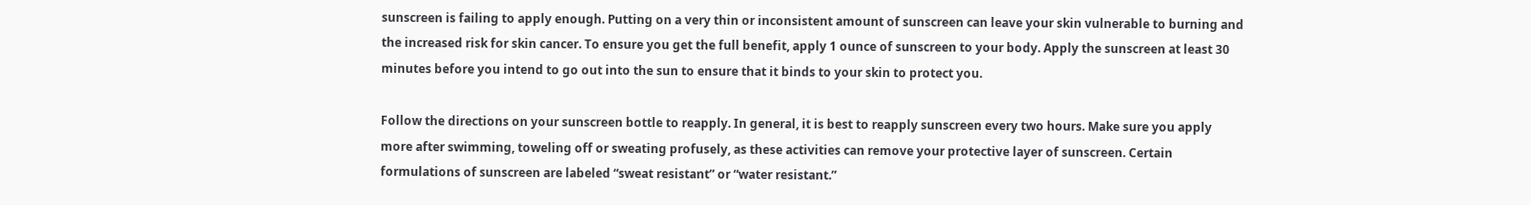sunscreen is failing to apply enough. Putting on a very thin or inconsistent amount of sunscreen can leave your skin vulnerable to burning and the increased risk for skin cancer. To ensure you get the full benefit, apply 1 ounce of sunscreen to your body. Apply the sunscreen at least 30 minutes before you intend to go out into the sun to ensure that it binds to your skin to protect you.

Follow the directions on your sunscreen bottle to reapply. In general, it is best to reapply sunscreen every two hours. Make sure you apply more after swimming, toweling off or sweating profusely, as these activities can remove your protective layer of sunscreen. Certain formulations of sunscreen are labeled “sweat resistant” or “water resistant.”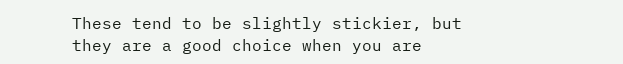These tend to be slightly stickier, but they are a good choice when you are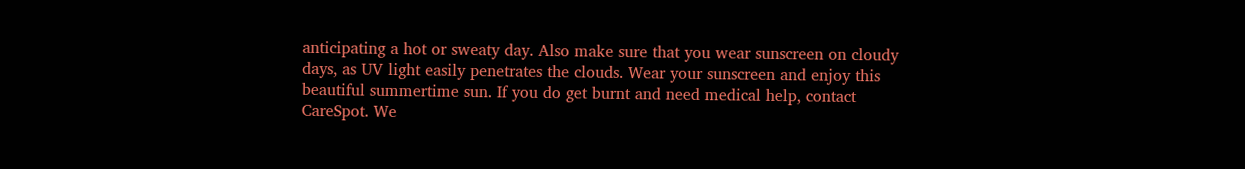anticipating a hot or sweaty day. Also make sure that you wear sunscreen on cloudy days, as UV light easily penetrates the clouds. Wear your sunscreen and enjoy this beautiful summertime sun. If you do get burnt and need medical help, contact CareSpot. We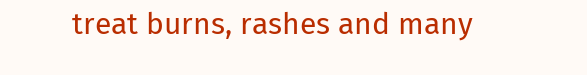treat burns, rashes and many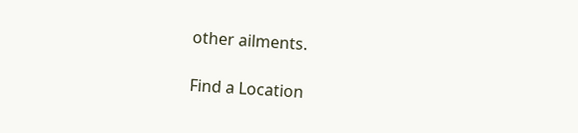other ailments.

Find a Location